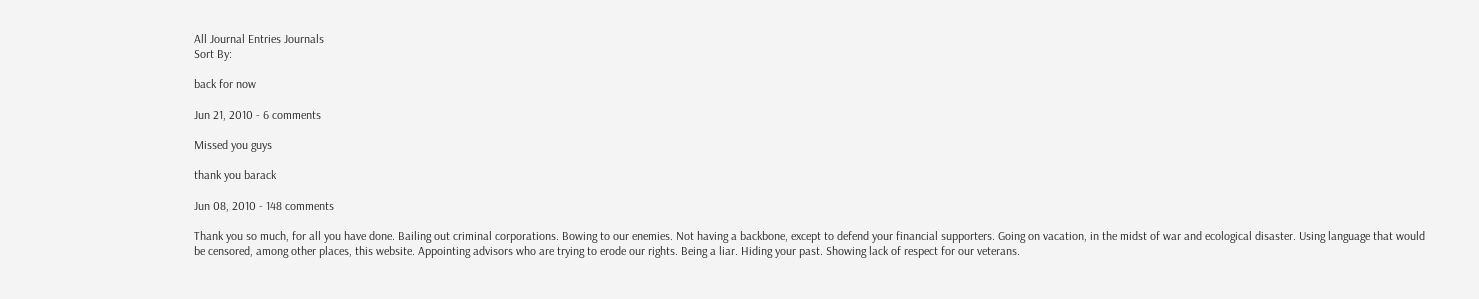All Journal Entries Journals
Sort By:

back for now

Jun 21, 2010 - 6 comments

Missed you guys

thank you barack

Jun 08, 2010 - 148 comments

Thank you so much, for all you have done. Bailing out criminal corporations. Bowing to our enemies. Not having a backbone, except to defend your financial supporters. Going on vacation, in the midst of war and ecological disaster. Using language that would be censored, among other places, this website. Appointing advisors who are trying to erode our rights. Being a liar. Hiding your past. Showing lack of respect for our veterans.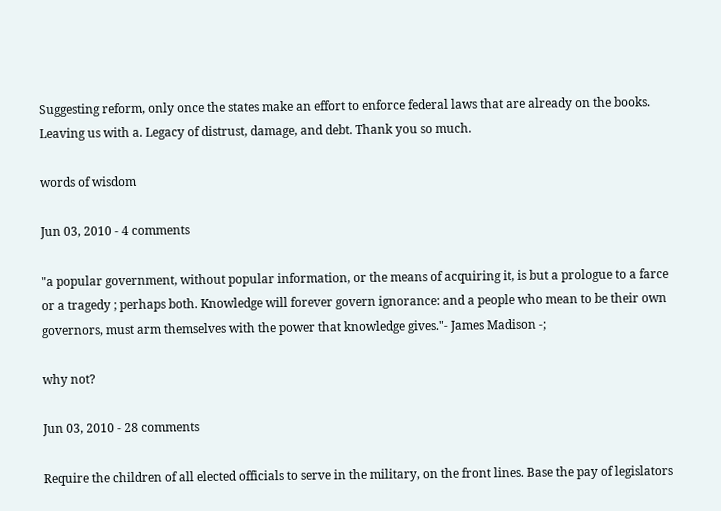Suggesting reform, only once the states make an effort to enforce federal laws that are already on the books. Leaving us with a. Legacy of distrust, damage, and debt. Thank you so much.

words of wisdom

Jun 03, 2010 - 4 comments

"a popular government, without popular information, or the means of acquiring it, is but a prologue to a farce or a tragedy ; perhaps both. Knowledge will forever govern ignorance: and a people who mean to be their own governors, must arm themselves with the power that knowledge gives."- James Madison -;

why not?

Jun 03, 2010 - 28 comments

Require the children of all elected officials to serve in the military, on the front lines. Base the pay of legislators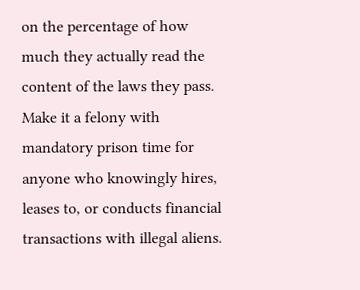on the percentage of how much they actually read the content of the laws they pass. Make it a felony with mandatory prison time for anyone who knowingly hires, leases to, or conducts financial transactions with illegal aliens.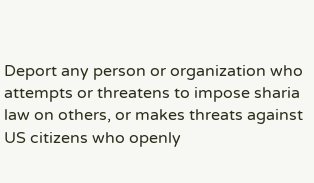Deport any person or organization who attempts or threatens to impose sharia law on others, or makes threats against US citizens who openly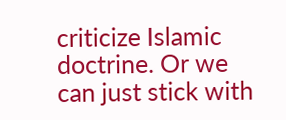criticize Islamic doctrine. Or we can just stick with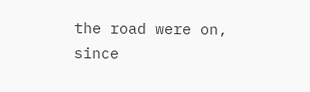the road were on, since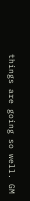things are going so well. GM